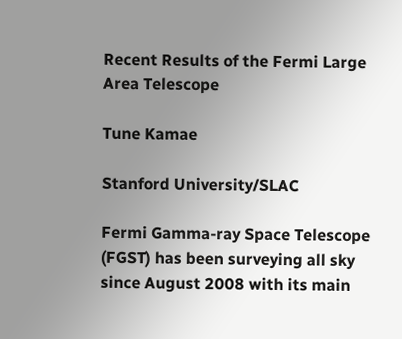Recent Results of the Fermi Large Area Telescope

Tune Kamae

Stanford University/SLAC

Fermi Gamma-ray Space Telescope (FGST) has been surveying all sky since August 2008 with its main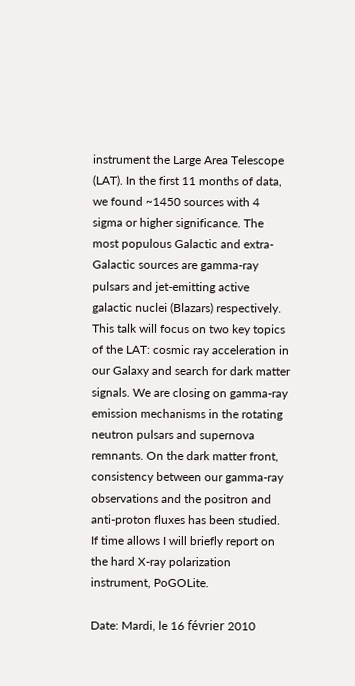instrument the Large Area Telescope (LAT). In the first 11 months of data, we found ~1450 sources with 4 sigma or higher significance. The most populous Galactic and extra-Galactic sources are gamma-ray pulsars and jet-emitting active galactic nuclei (Blazars) respectively. This talk will focus on two key topics of the LAT: cosmic ray acceleration in our Galaxy and search for dark matter signals. We are closing on gamma-ray emission mechanisms in the rotating neutron pulsars and supernova remnants. On the dark matter front, consistency between our gamma-ray observations and the positron and anti-proton fluxes has been studied. If time allows I will briefly report on the hard X-ray polarization instrument, PoGOLite.

Date: Mardi, le 16 février 2010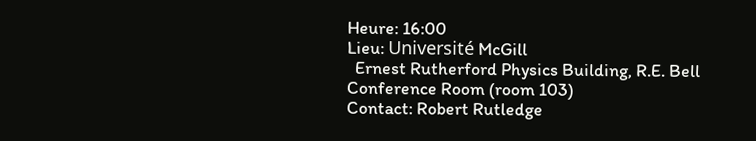Heure: 16:00
Lieu: Université McGill
  Ernest Rutherford Physics Building, R.E. Bell Conference Room (room 103)
Contact: Robert Rutledge